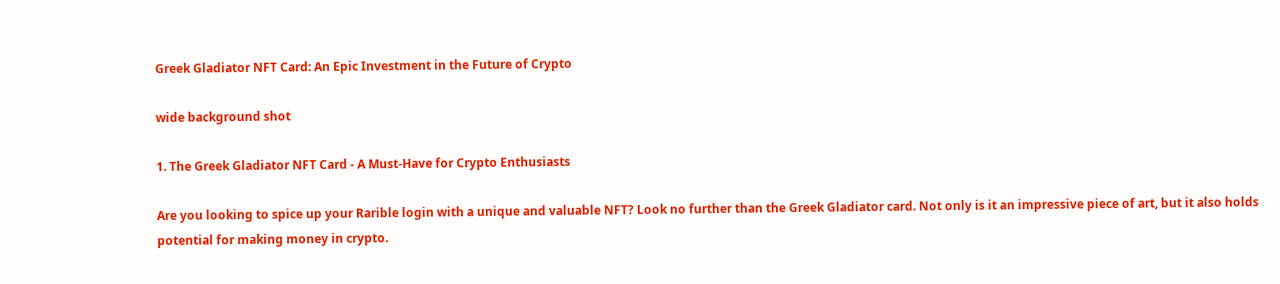Greek Gladiator NFT Card: An Epic Investment in the Future of Crypto

wide background shot

1. The Greek Gladiator NFT Card - A Must-Have for Crypto Enthusiasts

Are you looking to spice up your Rarible login with a unique and valuable NFT? Look no further than the Greek Gladiator card. Not only is it an impressive piece of art, but it also holds potential for making money in crypto.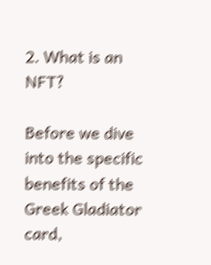2. What is an NFT?

Before we dive into the specific benefits of the Greek Gladiator card,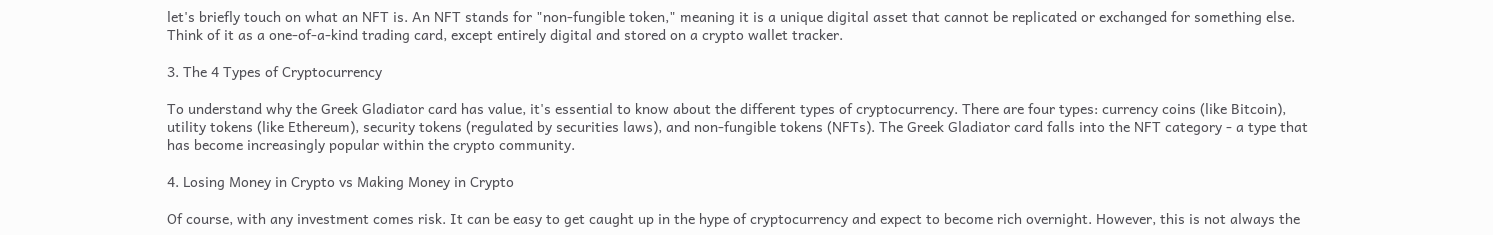let's briefly touch on what an NFT is. An NFT stands for "non-fungible token," meaning it is a unique digital asset that cannot be replicated or exchanged for something else. Think of it as a one-of-a-kind trading card, except entirely digital and stored on a crypto wallet tracker.

3. The 4 Types of Cryptocurrency

To understand why the Greek Gladiator card has value, it's essential to know about the different types of cryptocurrency. There are four types: currency coins (like Bitcoin), utility tokens (like Ethereum), security tokens (regulated by securities laws), and non-fungible tokens (NFTs). The Greek Gladiator card falls into the NFT category - a type that has become increasingly popular within the crypto community.

4. Losing Money in Crypto vs Making Money in Crypto

Of course, with any investment comes risk. It can be easy to get caught up in the hype of cryptocurrency and expect to become rich overnight. However, this is not always the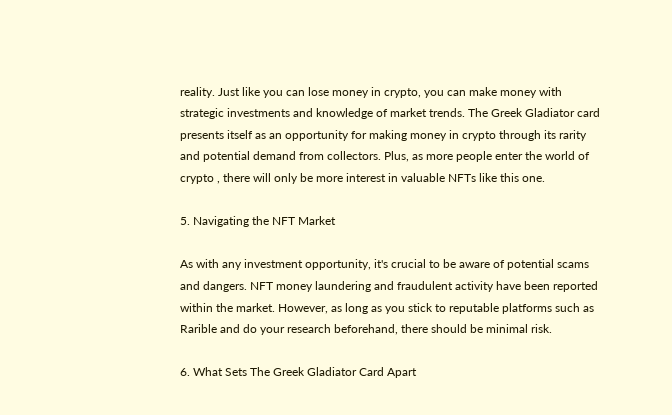reality. Just like you can lose money in crypto, you can make money with strategic investments and knowledge of market trends. The Greek Gladiator card presents itself as an opportunity for making money in crypto through its rarity and potential demand from collectors. Plus, as more people enter the world of crypto , there will only be more interest in valuable NFTs like this one.

5. Navigating the NFT Market

As with any investment opportunity, it's crucial to be aware of potential scams and dangers. NFT money laundering and fraudulent activity have been reported within the market. However, as long as you stick to reputable platforms such as Rarible and do your research beforehand, there should be minimal risk.

6. What Sets The Greek Gladiator Card Apart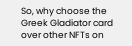So, why choose the Greek Gladiator card over other NFTs on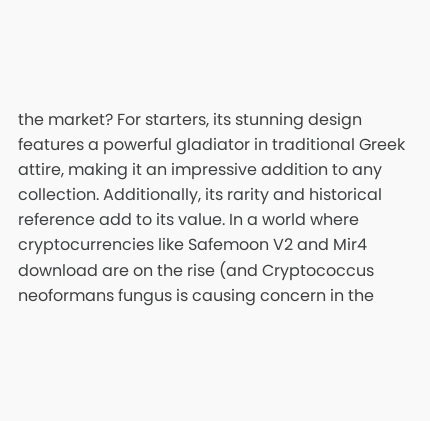the market? For starters, its stunning design features a powerful gladiator in traditional Greek attire, making it an impressive addition to any collection. Additionally, its rarity and historical reference add to its value. In a world where cryptocurrencies like Safemoon V2 and Mir4 download are on the rise (and Cryptococcus neoformans fungus is causing concern in the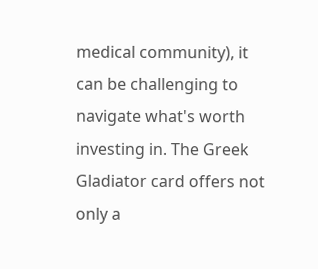medical community), it can be challenging to navigate what's worth investing in. The Greek Gladiator card offers not only a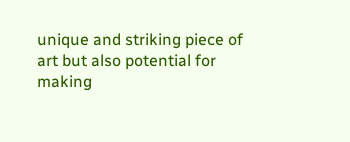unique and striking piece of art but also potential for making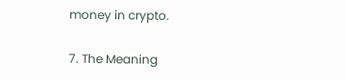money in crypto.

7. The Meaning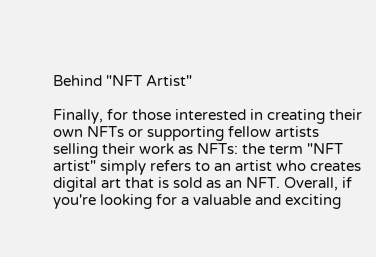Behind "NFT Artist"

Finally, for those interested in creating their own NFTs or supporting fellow artists selling their work as NFTs: the term "NFT artist" simply refers to an artist who creates digital art that is sold as an NFT. Overall, if you're looking for a valuable and exciting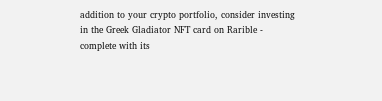addition to your crypto portfolio, consider investing in the Greek Gladiator NFT card on Rarible - complete with its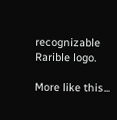recognizable Rarible logo.

More like this...